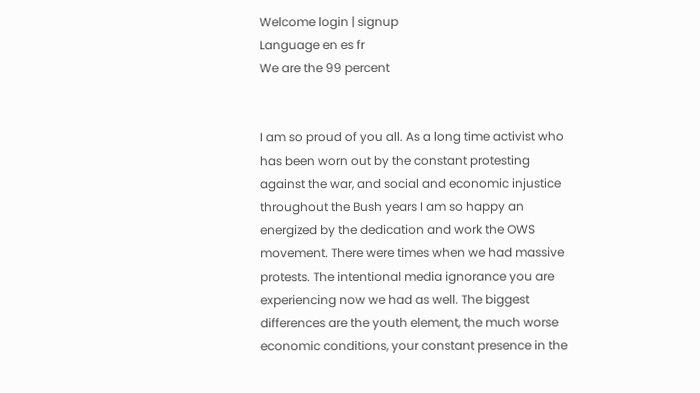Welcome login | signup
Language en es fr
We are the 99 percent


I am so proud of you all. As a long time activist who has been worn out by the constant protesting against the war, and social and economic injustice throughout the Bush years I am so happy an energized by the dedication and work the OWS movement. There were times when we had massive protests. The intentional media ignorance you are experiencing now we had as well. The biggest differences are the youth element, the much worse economic conditions, your constant presence in the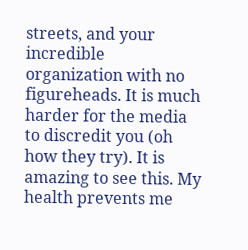streets, and your incredible organization with no figureheads. It is much harder for the media to discredit you (oh how they try). It is amazing to see this. My health prevents me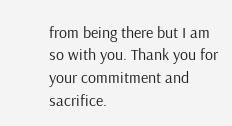from being there but I am so with you. Thank you for your commitment and sacrifice.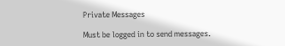Private Messages

Must be logged in to send messages.